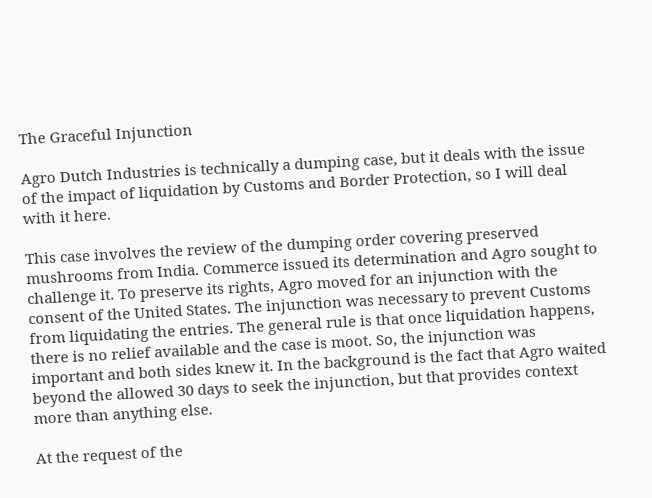The Graceful Injunction

Agro Dutch Industries is technically a dumping case, but it deals with the issue of the impact of liquidation by Customs and Border Protection, so I will deal with it here.

This case involves the review of the dumping order covering preserved mushrooms from India. Commerce issued its determination and Agro sought to challenge it. To preserve its rights, Agro moved for an injunction with the consent of the United States. The injunction was necessary to prevent Customs from liquidating the entries. The general rule is that once liquidation happens, there is no relief available and the case is moot. So, the injunction was important and both sides knew it. In the background is the fact that Agro waited beyond the allowed 30 days to seek the injunction, but that provides context more than anything else.

At the request of the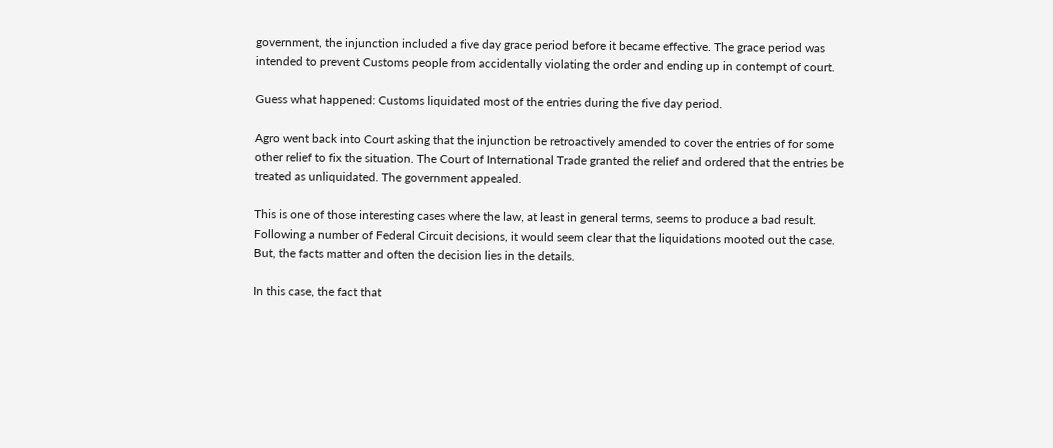government, the injunction included a five day grace period before it became effective. The grace period was intended to prevent Customs people from accidentally violating the order and ending up in contempt of court.

Guess what happened: Customs liquidated most of the entries during the five day period.

Agro went back into Court asking that the injunction be retroactively amended to cover the entries of for some other relief to fix the situation. The Court of International Trade granted the relief and ordered that the entries be treated as unliquidated. The government appealed.

This is one of those interesting cases where the law, at least in general terms, seems to produce a bad result. Following a number of Federal Circuit decisions, it would seem clear that the liquidations mooted out the case. But, the facts matter and often the decision lies in the details.

In this case, the fact that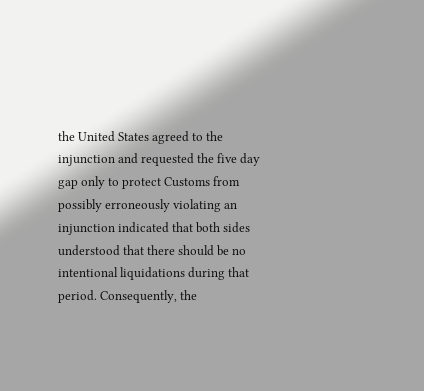the United States agreed to the injunction and requested the five day gap only to protect Customs from possibly erroneously violating an injunction indicated that both sides understood that there should be no intentional liquidations during that period. Consequently, the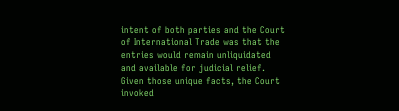intent of both parties and the Court of International Trade was that the entries would remain unliquidated and available for judicial relief. Given those unique facts, the Court invoked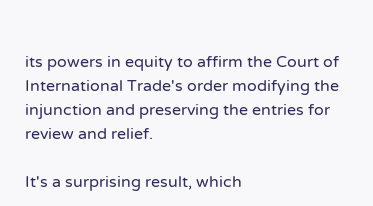its powers in equity to affirm the Court of International Trade's order modifying the injunction and preserving the entries for review and relief.

It's a surprising result, which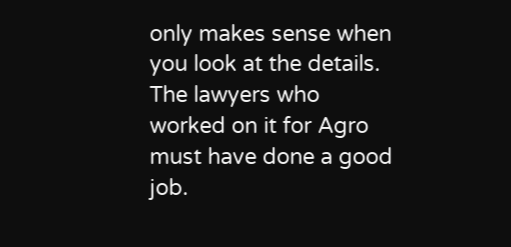only makes sense when you look at the details. The lawyers who worked on it for Agro must have done a good job.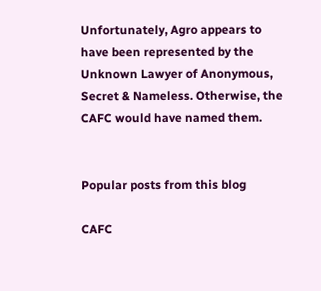Unfortunately, Agro appears to have been represented by the Unknown Lawyer of Anonymous, Secret & Nameless. Otherwise, the CAFC would have named them.


Popular posts from this blog

CAFC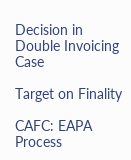Decision in Double Invoicing Case

Target on Finality

CAFC: EAPA Process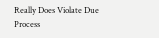Really Does Violate Due Process